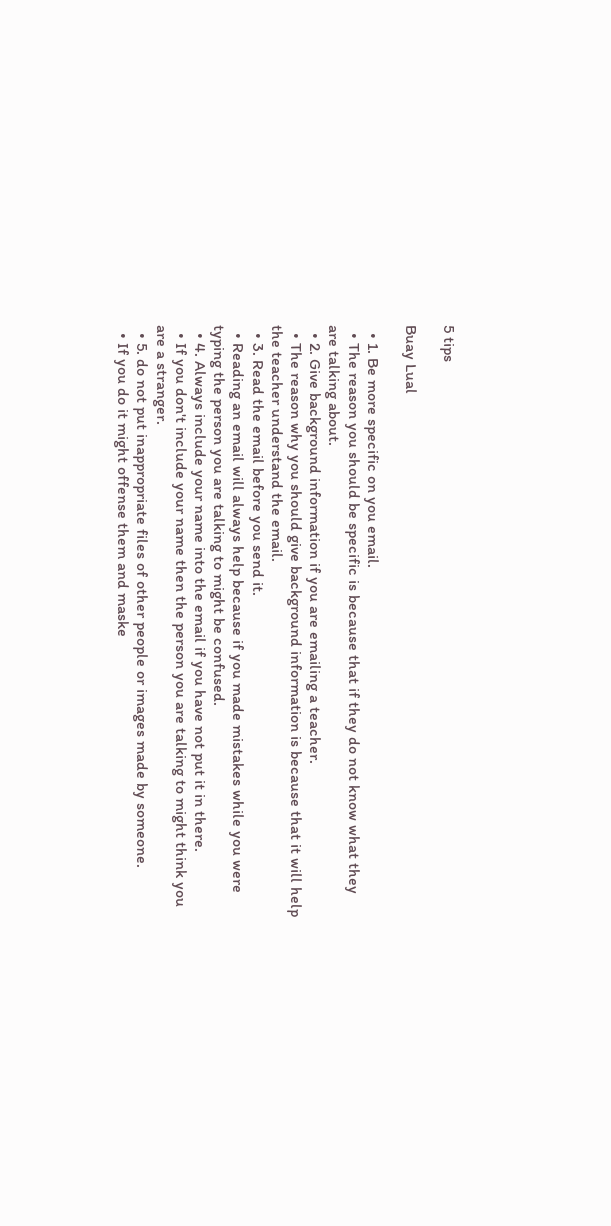5 tips

Buay Lual

  • 1. Be more specific on you email.
  • The reason you should be specific is because that if they do not know what they are talking about.
  • 2. Give background information if you are emailing a teacher.
  • The reason why you should give background information is because that it will help the teacher understand the email.
  • 3. Read the email before you send it.
  • Reading an email will always help because if you made mistakes while you were typing the person you are talking to might be confused.
  • 4. Always include your name into the email if you have not put it in there.
  • If you don't include your name then the person you are talking to might think you are a stranger.
  • 5. do not put inappropriate files of other people or images made by someone.
  • If you do it might offense them and maske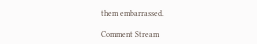them embarrassed.

Comment Stream